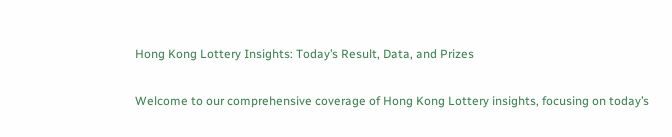Hong Kong Lottery Insights: Today’s Result, Data, and Prizes

Welcome to our comprehensive coverage of Hong Kong Lottery insights, focusing on today’s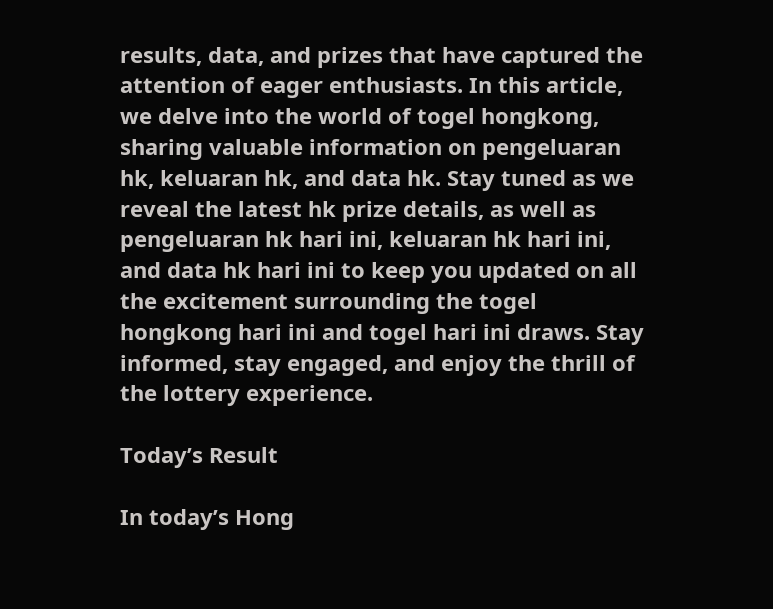results, data, and prizes that have captured the attention of eager enthusiasts. In this article, we delve into the world of togel hongkong, sharing valuable information on pengeluaran hk, keluaran hk, and data hk. Stay tuned as we reveal the latest hk prize details, as well as pengeluaran hk hari ini, keluaran hk hari ini, and data hk hari ini to keep you updated on all the excitement surrounding the togel hongkong hari ini and togel hari ini draws. Stay informed, stay engaged, and enjoy the thrill of the lottery experience.

Today’s Result

In today’s Hong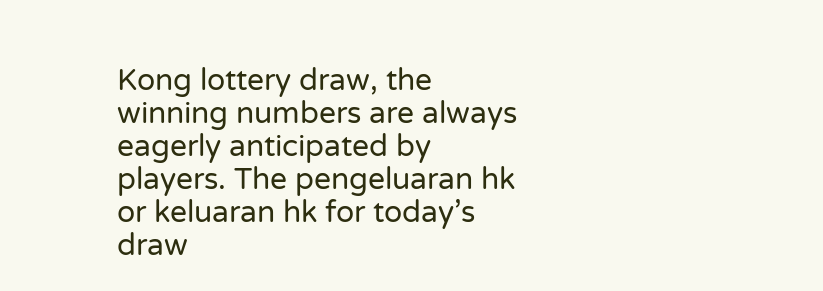Kong lottery draw, the winning numbers are always eagerly anticipated by players. The pengeluaran hk or keluaran hk for today’s draw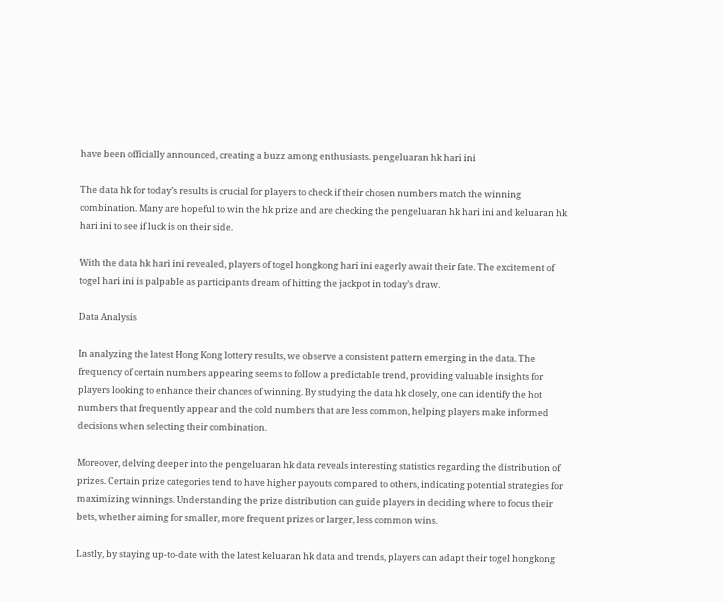have been officially announced, creating a buzz among enthusiasts. pengeluaran hk hari ini

The data hk for today’s results is crucial for players to check if their chosen numbers match the winning combination. Many are hopeful to win the hk prize and are checking the pengeluaran hk hari ini and keluaran hk hari ini to see if luck is on their side.

With the data hk hari ini revealed, players of togel hongkong hari ini eagerly await their fate. The excitement of togel hari ini is palpable as participants dream of hitting the jackpot in today’s draw.

Data Analysis

In analyzing the latest Hong Kong lottery results, we observe a consistent pattern emerging in the data. The frequency of certain numbers appearing seems to follow a predictable trend, providing valuable insights for players looking to enhance their chances of winning. By studying the data hk closely, one can identify the hot numbers that frequently appear and the cold numbers that are less common, helping players make informed decisions when selecting their combination.

Moreover, delving deeper into the pengeluaran hk data reveals interesting statistics regarding the distribution of prizes. Certain prize categories tend to have higher payouts compared to others, indicating potential strategies for maximizing winnings. Understanding the prize distribution can guide players in deciding where to focus their bets, whether aiming for smaller, more frequent prizes or larger, less common wins.

Lastly, by staying up-to-date with the latest keluaran hk data and trends, players can adapt their togel hongkong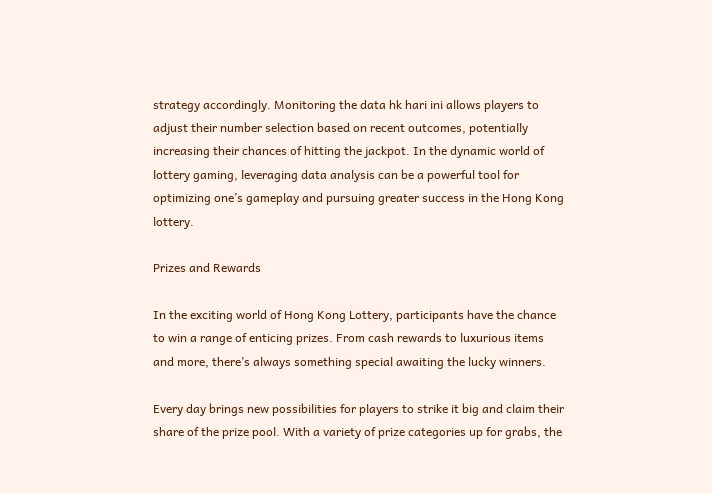strategy accordingly. Monitoring the data hk hari ini allows players to adjust their number selection based on recent outcomes, potentially increasing their chances of hitting the jackpot. In the dynamic world of lottery gaming, leveraging data analysis can be a powerful tool for optimizing one’s gameplay and pursuing greater success in the Hong Kong lottery.

Prizes and Rewards

In the exciting world of Hong Kong Lottery, participants have the chance to win a range of enticing prizes. From cash rewards to luxurious items and more, there’s always something special awaiting the lucky winners.

Every day brings new possibilities for players to strike it big and claim their share of the prize pool. With a variety of prize categories up for grabs, the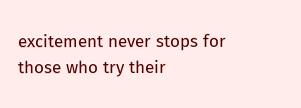excitement never stops for those who try their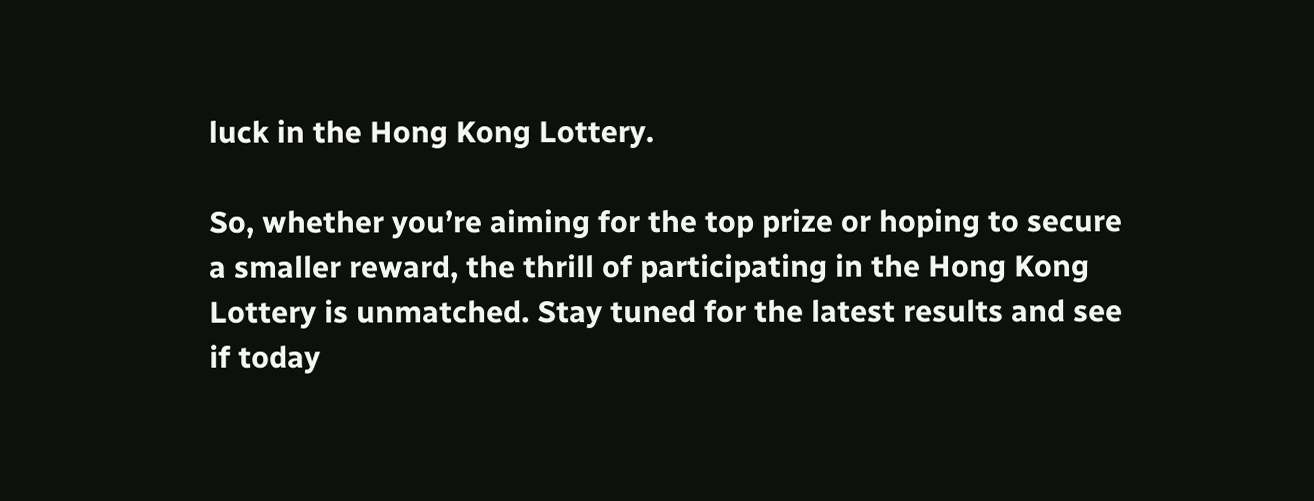luck in the Hong Kong Lottery.

So, whether you’re aiming for the top prize or hoping to secure a smaller reward, the thrill of participating in the Hong Kong Lottery is unmatched. Stay tuned for the latest results and see if today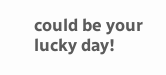could be your lucky day!